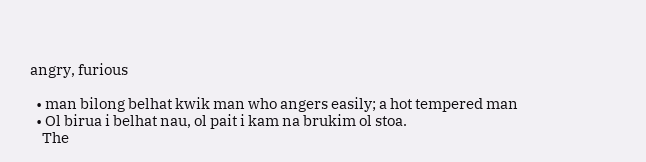angry, furious

  • man bilong belhat kwik man who angers easily; a hot tempered man
  • Ol birua i belhat nau, ol pait i kam na brukim ol stoa.
    The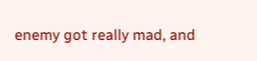enemy got really mad, and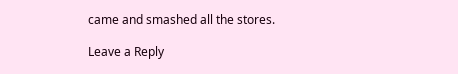came and smashed all the stores.

Leave a Reply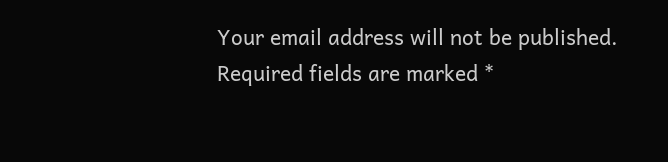Your email address will not be published. Required fields are marked *